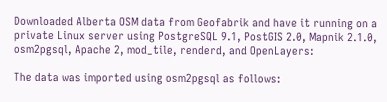Downloaded Alberta OSM data from Geofabrik and have it running on a private Linux server using PostgreSQL 9.1, PostGIS 2.0, Mapnik 2.1.0, osm2pgsql, Apache 2, mod_tile, renderd, and OpenLayers:

The data was imported using osm2pgsql as follows: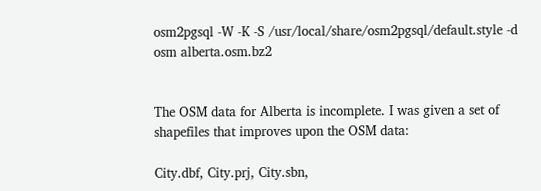osm2pgsql -W -K -S /usr/local/share/osm2pgsql/default.style -d osm alberta.osm.bz2


The OSM data for Alberta is incomplete. I was given a set of shapefiles that improves upon the OSM data:

City.dbf, City.prj, City.sbn,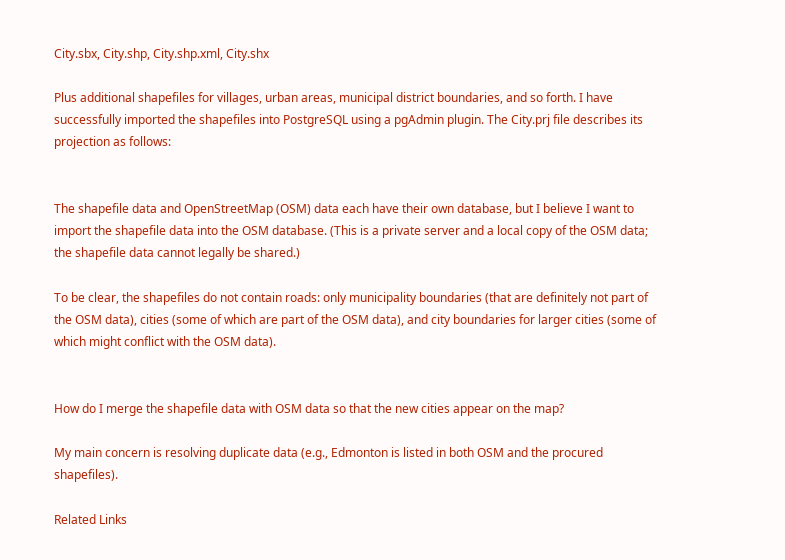City.sbx, City.shp, City.shp.xml, City.shx

Plus additional shapefiles for villages, urban areas, municipal district boundaries, and so forth. I have successfully imported the shapefiles into PostgreSQL using a pgAdmin plugin. The City.prj file describes its projection as follows:


The shapefile data and OpenStreetMap (OSM) data each have their own database, but I believe I want to import the shapefile data into the OSM database. (This is a private server and a local copy of the OSM data; the shapefile data cannot legally be shared.)

To be clear, the shapefiles do not contain roads: only municipality boundaries (that are definitely not part of the OSM data), cities (some of which are part of the OSM data), and city boundaries for larger cities (some of which might conflict with the OSM data).


How do I merge the shapefile data with OSM data so that the new cities appear on the map?

My main concern is resolving duplicate data (e.g., Edmonton is listed in both OSM and the procured shapefiles).

Related Links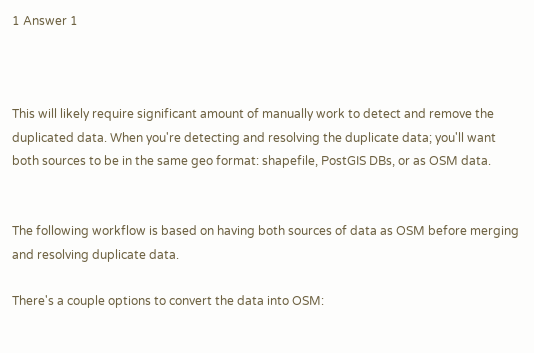1 Answer 1



This will likely require significant amount of manually work to detect and remove the duplicated data. When you're detecting and resolving the duplicate data; you'll want both sources to be in the same geo format: shapefile, PostGIS DBs, or as OSM data.


The following workflow is based on having both sources of data as OSM before merging and resolving duplicate data.

There's a couple options to convert the data into OSM: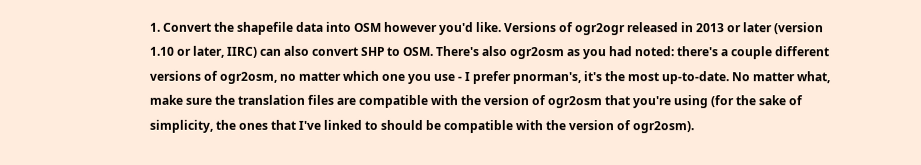1. Convert the shapefile data into OSM however you'd like. Versions of ogr2ogr released in 2013 or later (version 1.10 or later, IIRC) can also convert SHP to OSM. There's also ogr2osm as you had noted: there's a couple different versions of ogr2osm, no matter which one you use - I prefer pnorman's, it's the most up-to-date. No matter what, make sure the translation files are compatible with the version of ogr2osm that you're using (for the sake of simplicity, the ones that I've linked to should be compatible with the version of ogr2osm).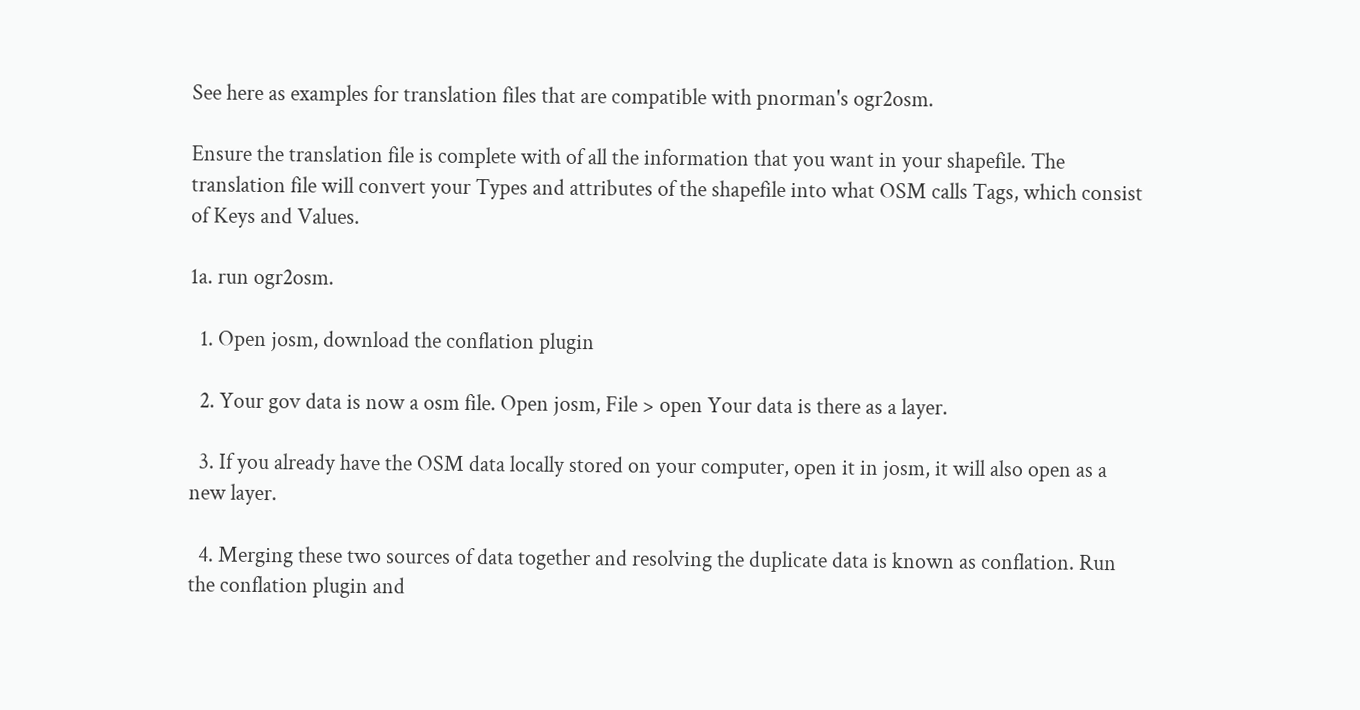See here as examples for translation files that are compatible with pnorman's ogr2osm.

Ensure the translation file is complete with of all the information that you want in your shapefile. The translation file will convert your Types and attributes of the shapefile into what OSM calls Tags, which consist of Keys and Values.

1a. run ogr2osm.

  1. Open josm, download the conflation plugin

  2. Your gov data is now a osm file. Open josm, File > open Your data is there as a layer.

  3. If you already have the OSM data locally stored on your computer, open it in josm, it will also open as a new layer.

  4. Merging these two sources of data together and resolving the duplicate data is known as conflation. Run the conflation plugin and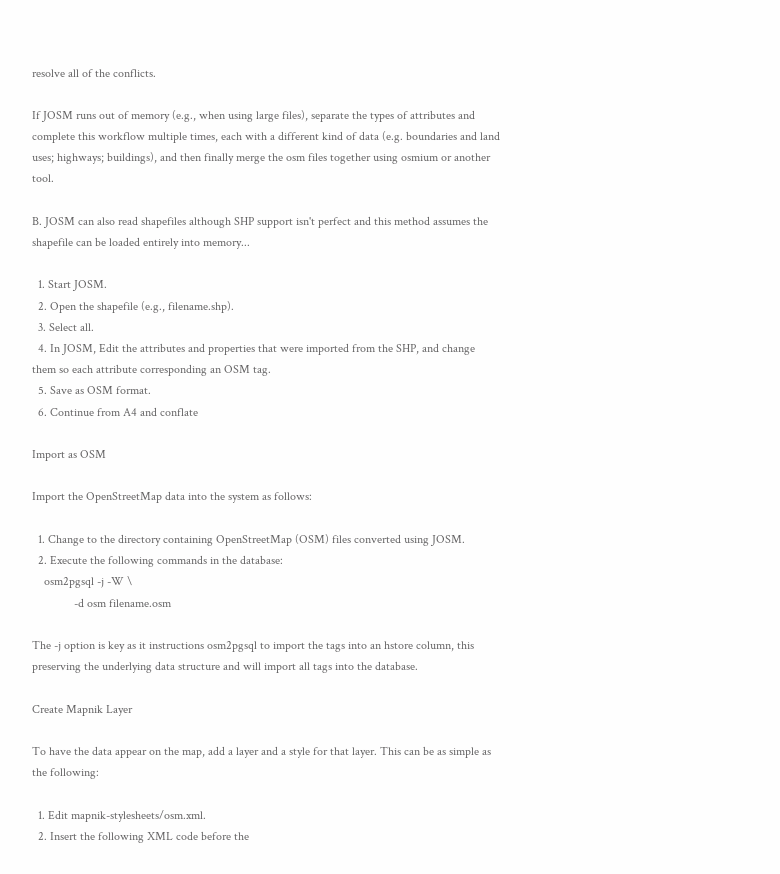resolve all of the conflicts.

If JOSM runs out of memory (e.g., when using large files), separate the types of attributes and complete this workflow multiple times, each with a different kind of data (e.g. boundaries and land uses; highways; buildings), and then finally merge the osm files together using osmium or another tool.

B. JOSM can also read shapefiles although SHP support isn't perfect and this method assumes the shapefile can be loaded entirely into memory...

  1. Start JOSM.
  2. Open the shapefile (e.g., filename.shp).
  3. Select all.
  4. In JOSM, Edit the attributes and properties that were imported from the SHP, and change them so each attribute corresponding an OSM tag.
  5. Save as OSM format.
  6. Continue from A4 and conflate

Import as OSM

Import the OpenStreetMap data into the system as follows:

  1. Change to the directory containing OpenStreetMap (OSM) files converted using JOSM.
  2. Execute the following commands in the database:
    osm2pgsql -j -W \
              -d osm filename.osm

The -j option is key as it instructions osm2pgsql to import the tags into an hstore column, this preserving the underlying data structure and will import all tags into the database.

Create Mapnik Layer

To have the data appear on the map, add a layer and a style for that layer. This can be as simple as the following:

  1. Edit mapnik-stylesheets/osm.xml.
  2. Insert the following XML code before the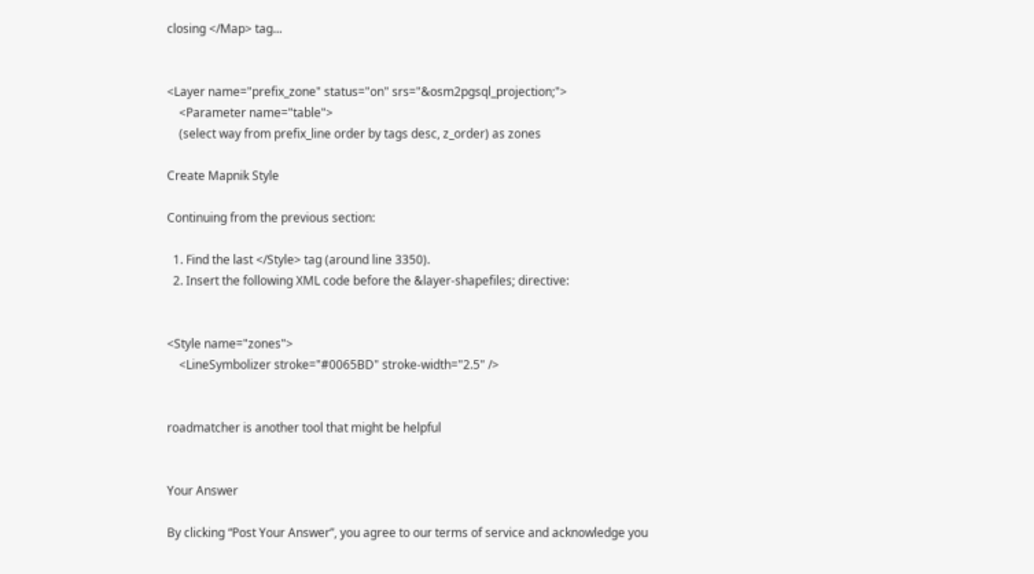closing </Map> tag...


<Layer name="prefix_zone" status="on" srs="&osm2pgsql_projection;">
    <Parameter name="table">
    (select way from prefix_line order by tags desc, z_order) as zones

Create Mapnik Style

Continuing from the previous section:

  1. Find the last </Style> tag (around line 3350).
  2. Insert the following XML code before the &layer-shapefiles; directive:


<Style name="zones">
    <LineSymbolizer stroke="#0065BD" stroke-width="2.5" />


roadmatcher is another tool that might be helpful


Your Answer

By clicking “Post Your Answer”, you agree to our terms of service and acknowledge you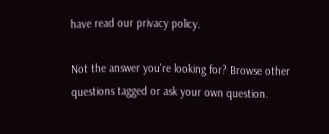have read our privacy policy.

Not the answer you're looking for? Browse other questions tagged or ask your own question.